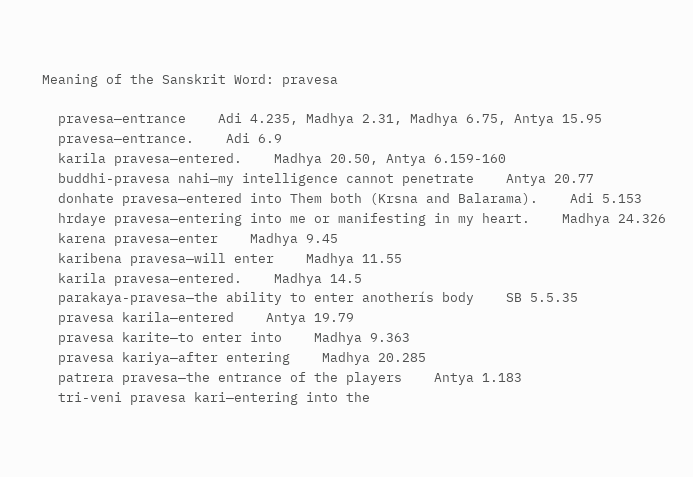Meaning of the Sanskrit Word: pravesa

  pravesa—entrance    Adi 4.235, Madhya 2.31, Madhya 6.75, Antya 15.95
  pravesa—entrance.    Adi 6.9
  karila pravesa—entered.    Madhya 20.50, Antya 6.159-160
  buddhi-pravesa nahi—my intelligence cannot penetrate    Antya 20.77
  donhate pravesa—entered into Them both (Krsna and Balarama).    Adi 5.153
  hrdaye pravesa—entering into me or manifesting in my heart.    Madhya 24.326
  karena pravesa—enter    Madhya 9.45
  karibena pravesa—will enter    Madhya 11.55
  karila pravesa—entered.    Madhya 14.5
  parakaya-pravesa—the ability to enter anotherís body    SB 5.5.35
  pravesa karila—entered    Antya 19.79
  pravesa karite—to enter into    Madhya 9.363
  pravesa kariya—after entering    Madhya 20.285
  patrera pravesa—the entrance of the players    Antya 1.183
  tri-veni pravesa kari—entering into the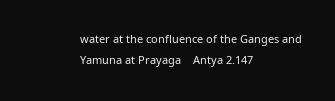water at the confluence of the Ganges and Yamuna at Prayaga    Antya 2.147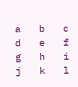a   b   c   d   e   f   g   h   i   j   k   l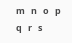m   n   o   p   q   r   s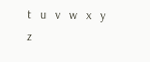t   u   v   w   x   y   z